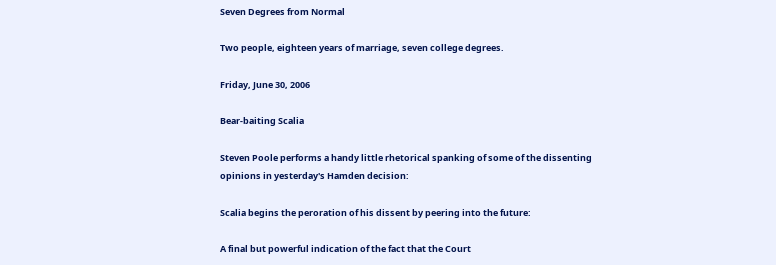Seven Degrees from Normal

Two people, eighteen years of marriage, seven college degrees.

Friday, June 30, 2006

Bear-baiting Scalia

Steven Poole performs a handy little rhetorical spanking of some of the dissenting opinions in yesterday's Hamden decision:

Scalia begins the peroration of his dissent by peering into the future:

A final but powerful indication of the fact that the Court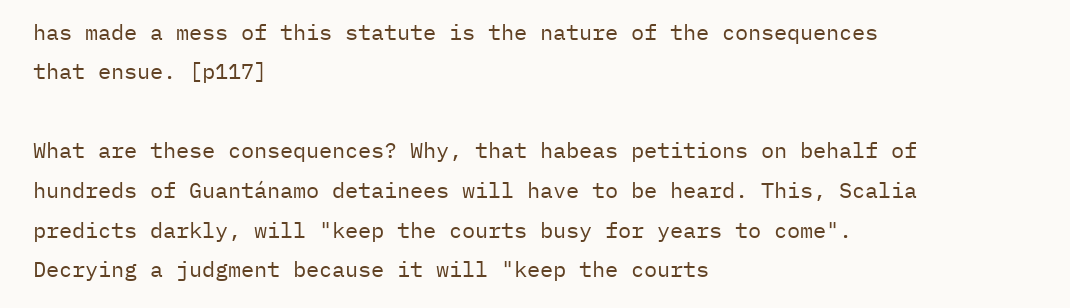has made a mess of this statute is the nature of the consequences that ensue. [p117]

What are these consequences? Why, that habeas petitions on behalf of hundreds of Guantánamo detainees will have to be heard. This, Scalia predicts darkly, will "keep the courts busy for years to come". Decrying a judgment because it will "keep the courts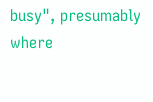busy", presumably where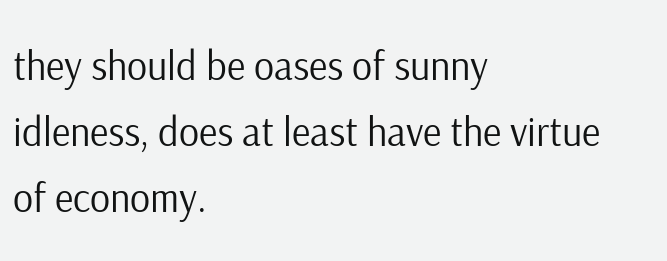they should be oases of sunny idleness, does at least have the virtue of economy.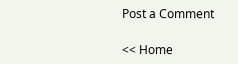Post a Comment

<< Home